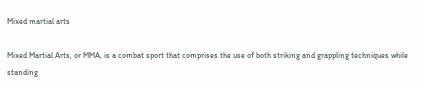Mixed martial arts

Mixed Martial Arts, or MMA, is a combat sport that comprises the use of both striking and grappling techniques while standing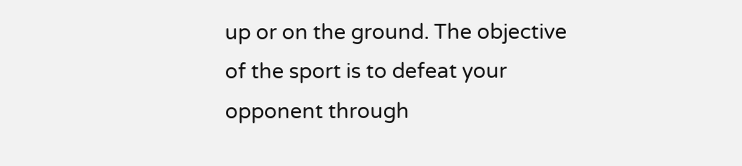up or on the ground. The objective of the sport is to defeat your opponent through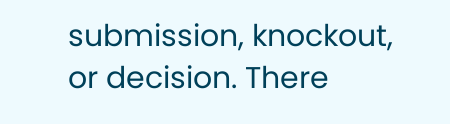submission, knockout, or decision. There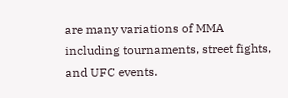are many variations of MMA including tournaments, street fights, and UFC events.